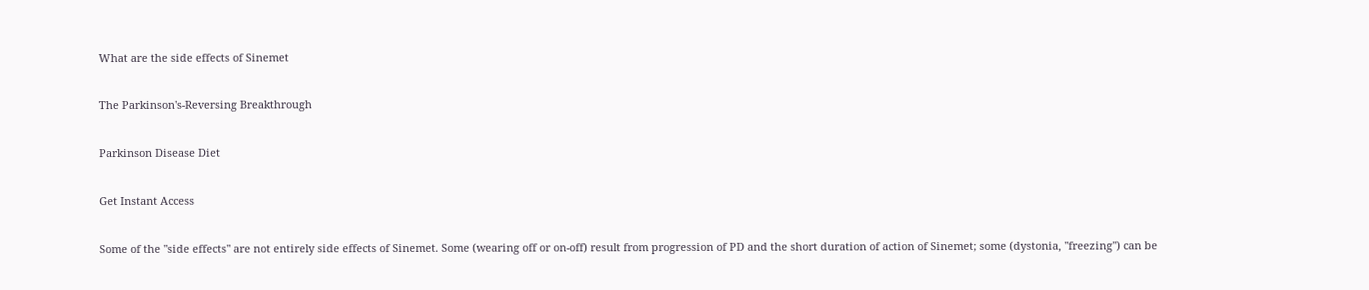What are the side effects of Sinemet

The Parkinson's-Reversing Breakthrough

Parkinson Disease Diet

Get Instant Access

Some of the "side effects" are not entirely side effects of Sinemet. Some (wearing off or on-off) result from progression of PD and the short duration of action of Sinemet; some (dystonia, "freezing") can be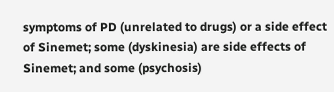symptoms of PD (unrelated to drugs) or a side effect of Sinemet; some (dyskinesia) are side effects of Sinemet; and some (psychosis)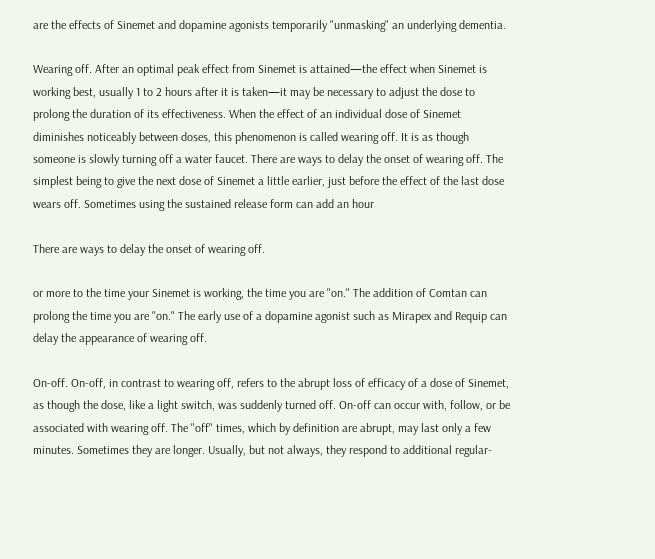are the effects of Sinemet and dopamine agonists temporarily "unmasking" an underlying dementia.

Wearing off. After an optimal peak effect from Sinemet is attained—the effect when Sinemet is working best, usually 1 to 2 hours after it is taken—it may be necessary to adjust the dose to prolong the duration of its effectiveness. When the effect of an individual dose of Sinemet diminishes noticeably between doses, this phenomenon is called wearing off. It is as though someone is slowly turning off a water faucet. There are ways to delay the onset of wearing off. The simplest being to give the next dose of Sinemet a little earlier, just before the effect of the last dose wears off. Sometimes using the sustained release form can add an hour

There are ways to delay the onset of wearing off.

or more to the time your Sinemet is working, the time you are "on." The addition of Comtan can prolong the time you are "on." The early use of a dopamine agonist such as Mirapex and Requip can delay the appearance of wearing off.

On-off. On-off, in contrast to wearing off, refers to the abrupt loss of efficacy of a dose of Sinemet, as though the dose, like a light switch, was suddenly turned off. On-off can occur with, follow, or be associated with wearing off. The "off" times, which by definition are abrupt, may last only a few minutes. Sometimes they are longer. Usually, but not always, they respond to additional regular-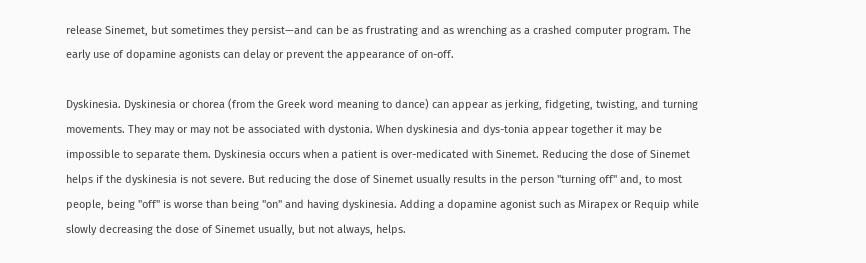release Sinemet, but sometimes they persist—and can be as frustrating and as wrenching as a crashed computer program. The early use of dopamine agonists can delay or prevent the appearance of on-off.

Dyskinesia. Dyskinesia or chorea (from the Greek word meaning to dance) can appear as jerking, fidgeting, twisting, and turning movements. They may or may not be associated with dystonia. When dyskinesia and dys-tonia appear together it may be impossible to separate them. Dyskinesia occurs when a patient is over-medicated with Sinemet. Reducing the dose of Sinemet helps if the dyskinesia is not severe. But reducing the dose of Sinemet usually results in the person "turning off" and, to most people, being "off" is worse than being "on" and having dyskinesia. Adding a dopamine agonist such as Mirapex or Requip while slowly decreasing the dose of Sinemet usually, but not always, helps.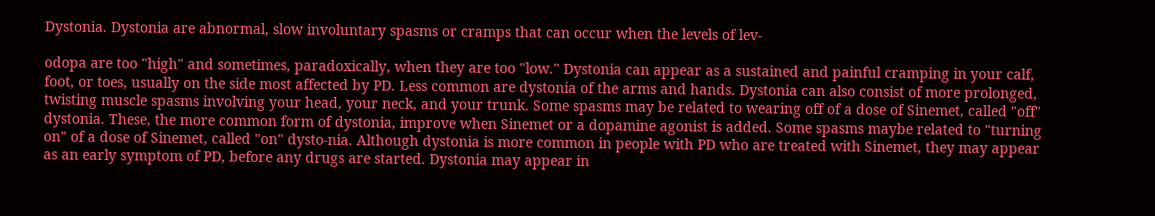Dystonia. Dystonia are abnormal, slow involuntary spasms or cramps that can occur when the levels of lev-

odopa are too "high" and sometimes, paradoxically, when they are too "low." Dystonia can appear as a sustained and painful cramping in your calf, foot, or toes, usually on the side most affected by PD. Less common are dystonia of the arms and hands. Dystonia can also consist of more prolonged, twisting muscle spasms involving your head, your neck, and your trunk. Some spasms may be related to wearing off of a dose of Sinemet, called "off" dystonia. These, the more common form of dystonia, improve when Sinemet or a dopamine agonist is added. Some spasms maybe related to "turning on" of a dose of Sinemet, called "on" dysto-nia. Although dystonia is more common in people with PD who are treated with Sinemet, they may appear as an early symptom of PD, before any drugs are started. Dystonia may appear in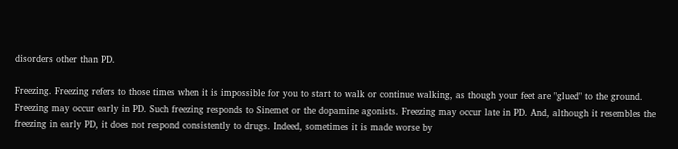disorders other than PD.

Freezing. Freezing refers to those times when it is impossible for you to start to walk or continue walking, as though your feet are "glued" to the ground. Freezing may occur early in PD. Such freezing responds to Sinemet or the dopamine agonists. Freezing may occur late in PD. And, although it resembles the freezing in early PD, it does not respond consistently to drugs. Indeed, sometimes it is made worse by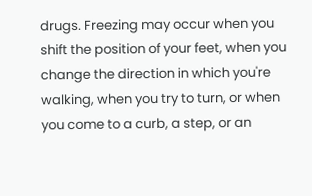drugs. Freezing may occur when you shift the position of your feet, when you change the direction in which you're walking, when you try to turn, or when you come to a curb, a step, or an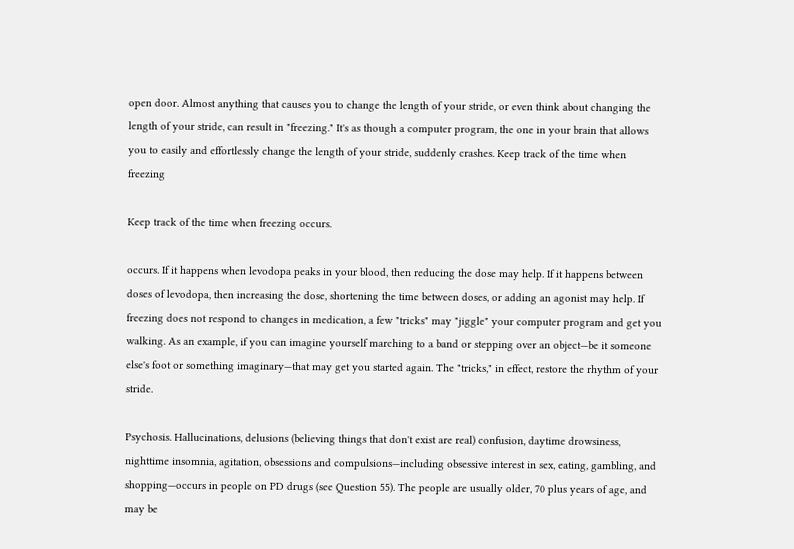open door. Almost anything that causes you to change the length of your stride, or even think about changing the length of your stride, can result in "freezing." It's as though a computer program, the one in your brain that allows you to easily and effortlessly change the length of your stride, suddenly crashes. Keep track of the time when freezing

Keep track of the time when freezing occurs.

occurs. If it happens when levodopa peaks in your blood, then reducing the dose may help. If it happens between doses of levodopa, then increasing the dose, shortening the time between doses, or adding an agonist may help. If freezing does not respond to changes in medication, a few "tricks" may "jiggle" your computer program and get you walking. As an example, if you can imagine yourself marching to a band or stepping over an object—be it someone else's foot or something imaginary—that may get you started again. The "tricks," in effect, restore the rhythm of your stride.

Psychosis. Hallucinations, delusions (believing things that don't exist are real) confusion, daytime drowsiness, nighttime insomnia, agitation, obsessions and compulsions—including obsessive interest in sex, eating, gambling, and shopping—occurs in people on PD drugs (see Question 55). The people are usually older, 70 plus years of age, and may be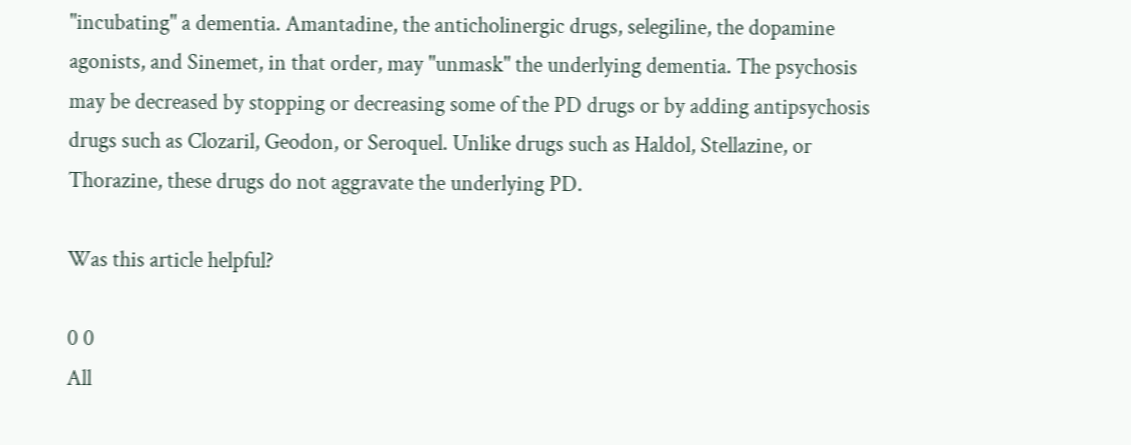"incubating" a dementia. Amantadine, the anticholinergic drugs, selegiline, the dopamine agonists, and Sinemet, in that order, may "unmask" the underlying dementia. The psychosis may be decreased by stopping or decreasing some of the PD drugs or by adding antipsychosis drugs such as Clozaril, Geodon, or Seroquel. Unlike drugs such as Haldol, Stellazine, or Thorazine, these drugs do not aggravate the underlying PD.

Was this article helpful?

0 0
All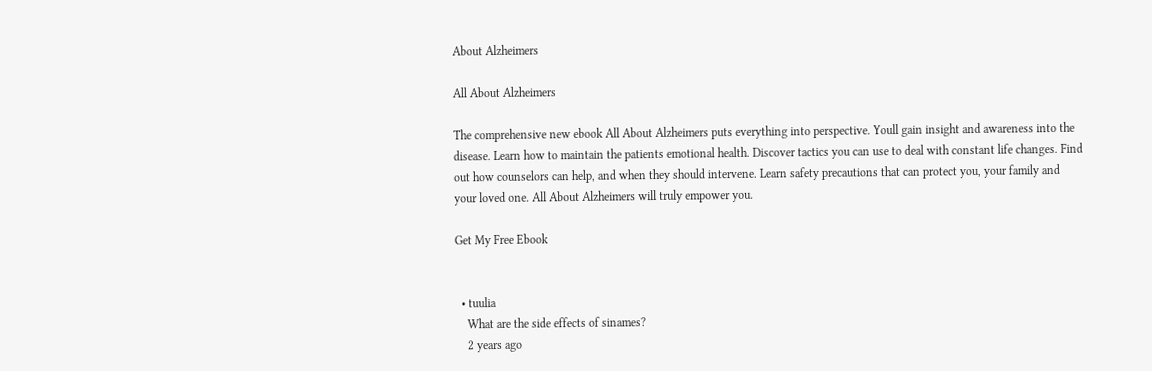About Alzheimers

All About Alzheimers

The comprehensive new ebook All About Alzheimers puts everything into perspective. Youll gain insight and awareness into the disease. Learn how to maintain the patients emotional health. Discover tactics you can use to deal with constant life changes. Find out how counselors can help, and when they should intervene. Learn safety precautions that can protect you, your family and your loved one. All About Alzheimers will truly empower you.

Get My Free Ebook


  • tuulia
    What are the side effects of sinames?
    2 years ago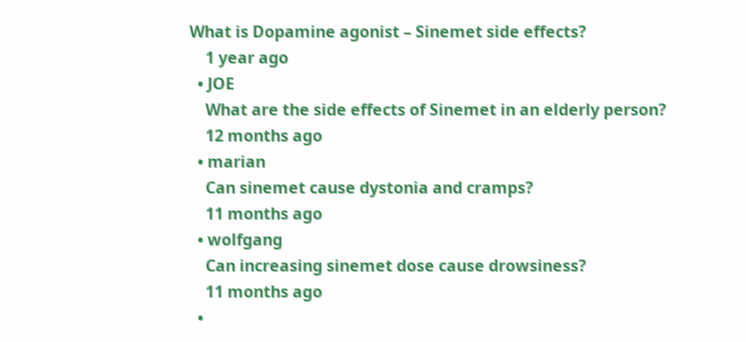What is Dopamine agonist – Sinemet side effects?
    1 year ago
  • JOE
    What are the side effects of Sinemet in an elderly person?
    12 months ago
  • marian
    Can sinemet cause dystonia and cramps?
    11 months ago
  • wolfgang
    Can increasing sinemet dose cause drowsiness?
    11 months ago
  •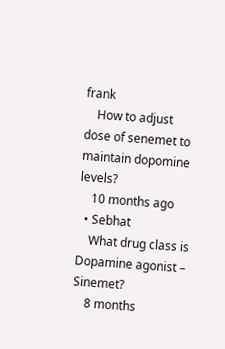frank
    How to adjust dose of senemet to maintain dopomine levels?
    10 months ago
  • Sebhat
    What drug class is Dopamine agonist – Sinemet?
    8 months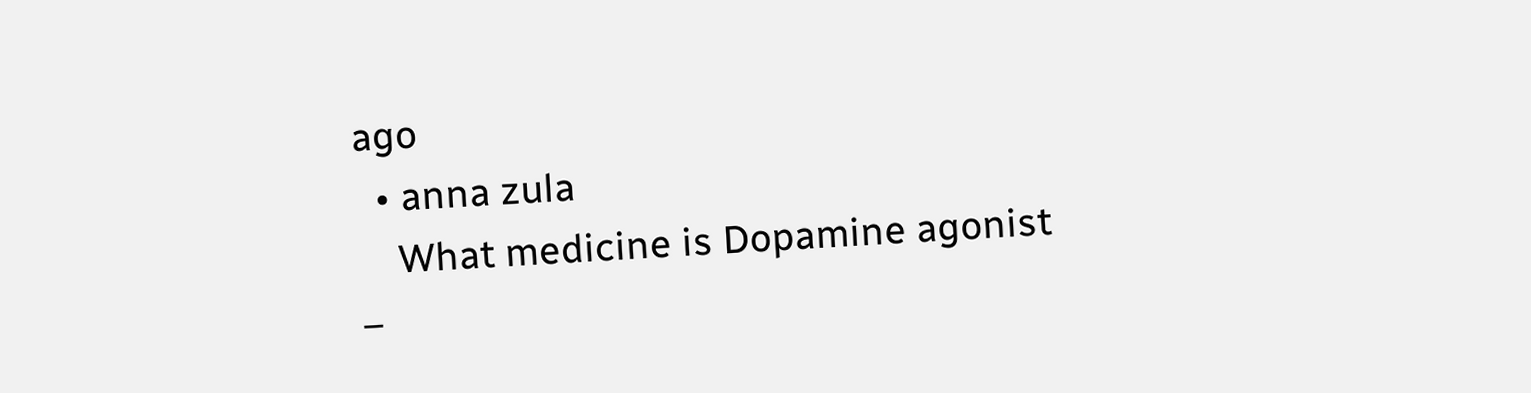ago
  • anna zula
    What medicine is Dopamine agonist –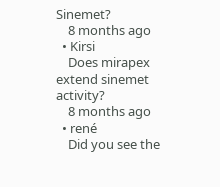Sinemet?
    8 months ago
  • Kirsi
    Does mirapex extend sinemet activity?
    8 months ago
  • rené
    Did you see the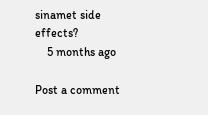sinamet side effects?
    5 months ago

Post a comment